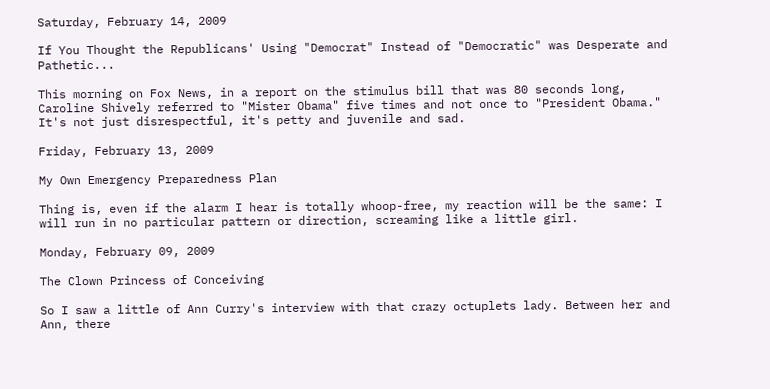Saturday, February 14, 2009

If You Thought the Republicans' Using "Democrat" Instead of "Democratic" was Desperate and Pathetic...

This morning on Fox News, in a report on the stimulus bill that was 80 seconds long, Caroline Shively referred to "Mister Obama" five times and not once to "President Obama." It's not just disrespectful, it's petty and juvenile and sad.

Friday, February 13, 2009

My Own Emergency Preparedness Plan

Thing is, even if the alarm I hear is totally whoop-free, my reaction will be the same: I will run in no particular pattern or direction, screaming like a little girl.

Monday, February 09, 2009

The Clown Princess of Conceiving

So I saw a little of Ann Curry's interview with that crazy octuplets lady. Between her and Ann, there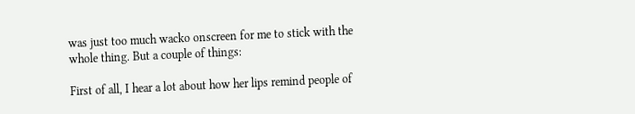was just too much wacko onscreen for me to stick with the whole thing. But a couple of things:

First of all, I hear a lot about how her lips remind people of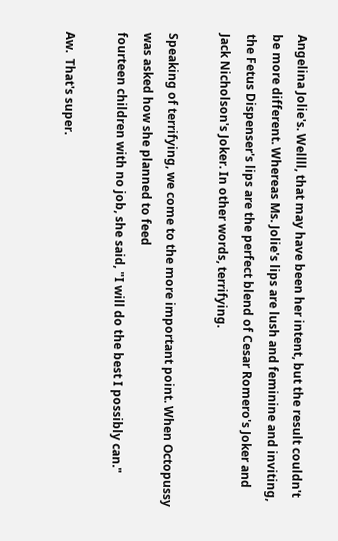Angelina Jolie's. Wellll, that may have been her intent, but the result couldn't be more different. Whereas Ms. Jolie's lips are lush and feminine and inviting, the Fetus Dispenser's lips are the perfect blend of Cesar Romero's Joker and Jack Nicholson's Joker. In other words, terrifying.

Speaking of terrifying, we come to the more important point. When Octopussy was asked how she planned to feed
fourteen children with no job, she said, "I will do the best I possibly can."

Aw.  That's super.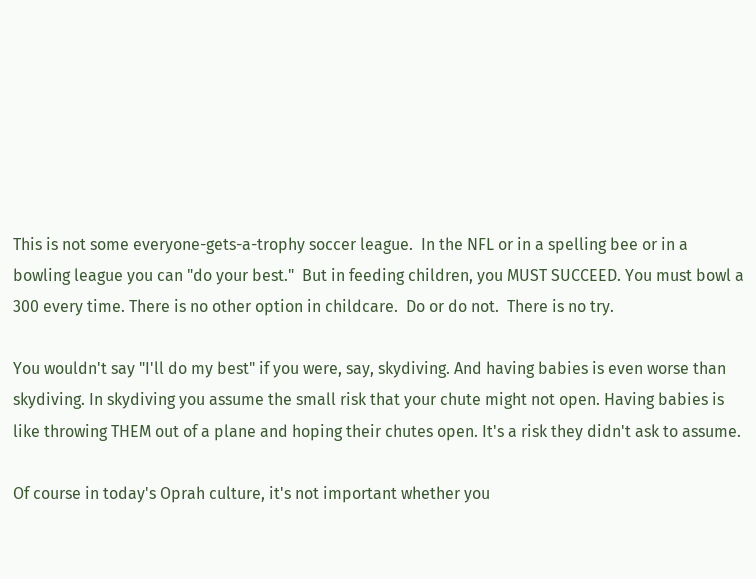This is not some everyone-gets-a-trophy soccer league.  In the NFL or in a spelling bee or in a bowling league you can "do your best."  But in feeding children, you MUST SUCCEED. You must bowl a 300 every time. There is no other option in childcare.  Do or do not.  There is no try.

You wouldn't say "I'll do my best" if you were, say, skydiving. And having babies is even worse than skydiving. In skydiving you assume the small risk that your chute might not open. Having babies is like throwing THEM out of a plane and hoping their chutes open. It's a risk they didn't ask to assume.

Of course in today's Oprah culture, it's not important whether you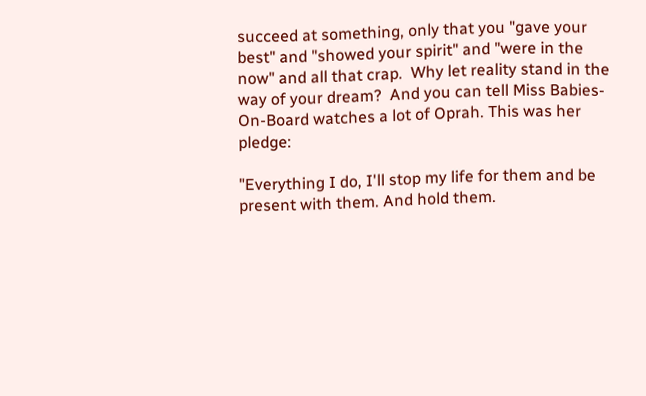succeed at something, only that you "gave your best" and "showed your spirit" and "were in the now" and all that crap.  Why let reality stand in the way of your dream?  And you can tell Miss Babies-On-Board watches a lot of Oprah. This was her pledge:

"Everything I do, I'll stop my life for them and be present with them. And hold them.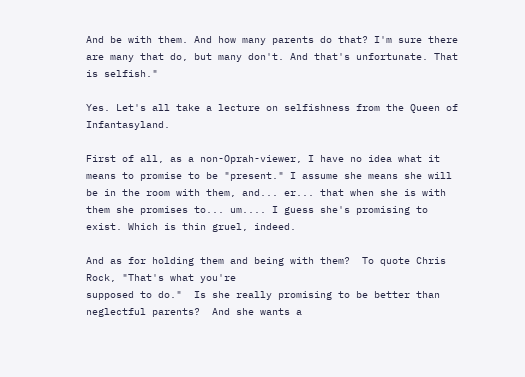And be with them. And how many parents do that? I'm sure there are many that do, but many don't. And that's unfortunate. That is selfish."

Yes. Let's all take a lecture on selfishness from the Queen of Infantasyland.

First of all, as a non-Oprah-viewer, I have no idea what it means to promise to be "present." I assume she means she will be in the room with them, and... er... that when she is with them she promises to... um.... I guess she's promising to
exist. Which is thin gruel, indeed.

And as for holding them and being with them?  To quote Chris Rock, "That's what you're
supposed to do."  Is she really promising to be better than neglectful parents?  And she wants a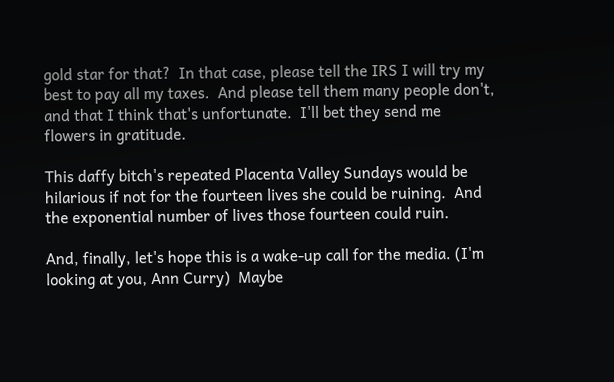gold star for that?  In that case, please tell the IRS I will try my best to pay all my taxes.  And please tell them many people don't, and that I think that's unfortunate.  I'll bet they send me flowers in gratitude.

This daffy bitch's repeated Placenta Valley Sundays would be hilarious if not for the fourteen lives she could be ruining.  And the exponential number of lives those fourteen could ruin.

And, finally, let's hope this is a wake-up call for the media. (I'm looking at you, Ann Curry)  Maybe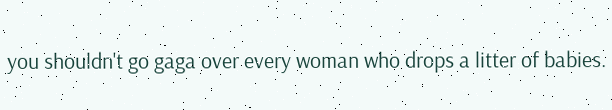you shouldn't go gaga over every woman who drops a litter of babies.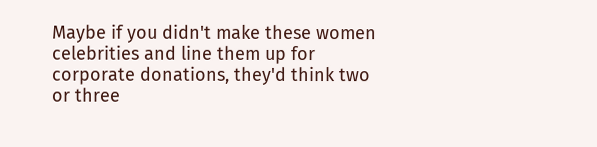Maybe if you didn't make these women celebrities and line them up for corporate donations, they'd think two or three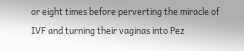or eight times before perverting the miracle of IVF and turning their vaginas into Pez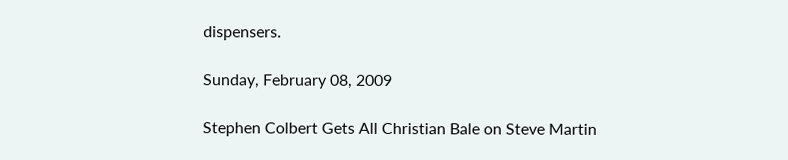dispensers.

Sunday, February 08, 2009

Stephen Colbert Gets All Christian Bale on Steve Martin